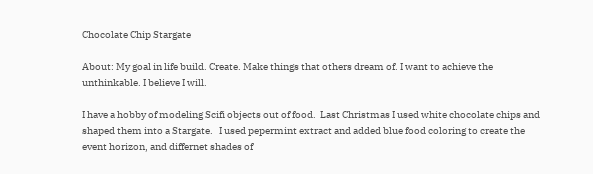Chocolate Chip Stargate

About: My goal in life build. Create. Make things that others dream of. I want to achieve the unthinkable. I believe I will.

I have a hobby of modeling Scifi objects out of food.  Last Christmas I used white chocolate chips and shaped them into a Stargate.   I used pepermint extract and added blue food coloring to create the event horizon, and differnet shades of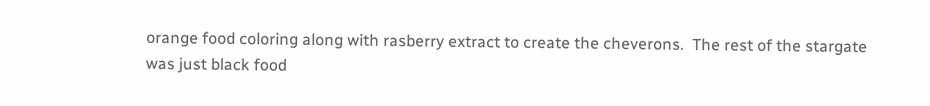orange food coloring along with rasberry extract to create the cheverons.  The rest of the stargate was just black food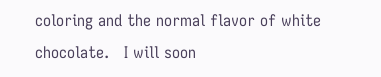coloring and the normal flavor of white chocolate.   I will soon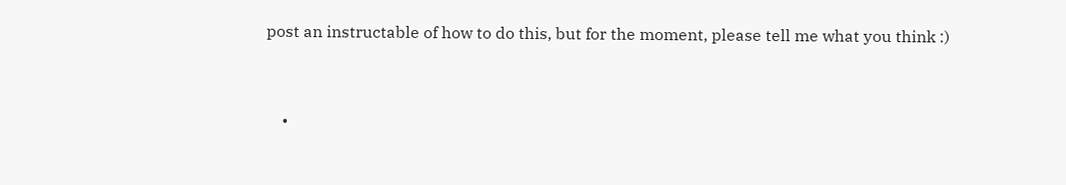post an instructable of how to do this, but for the moment, please tell me what you think :)



    •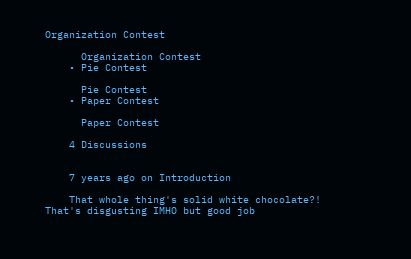Organization Contest

      Organization Contest
    • Pie Contest

      Pie Contest
    • Paper Contest

      Paper Contest

    4 Discussions


    7 years ago on Introduction

    That whole thing's solid white chocolate?! That's disgusting IMHO but good job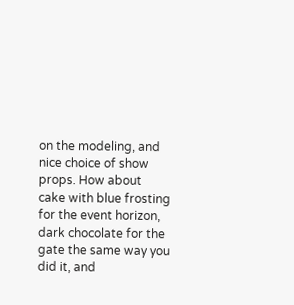on the modeling, and nice choice of show props. How about cake with blue frosting for the event horizon, dark chocolate for the gate the same way you did it, and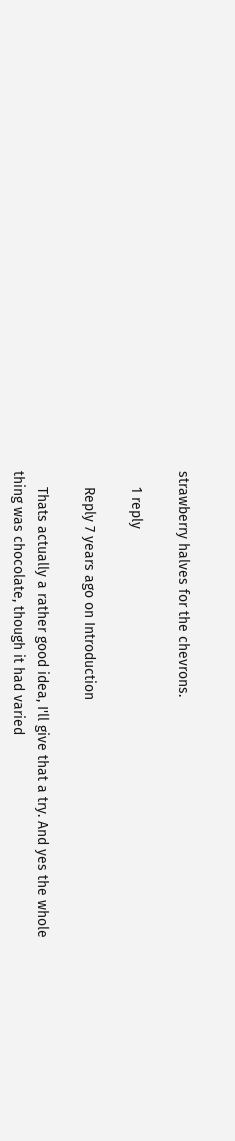strawberry halves for the chevrons.

    1 reply

    Reply 7 years ago on Introduction

    Thats actually a rather good idea, I'll give that a try. And yes the whole thing was chocolate, though it had varied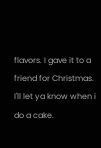flavors. I gave it to a friend for Christmas. I'll let ya know when i do a cake.